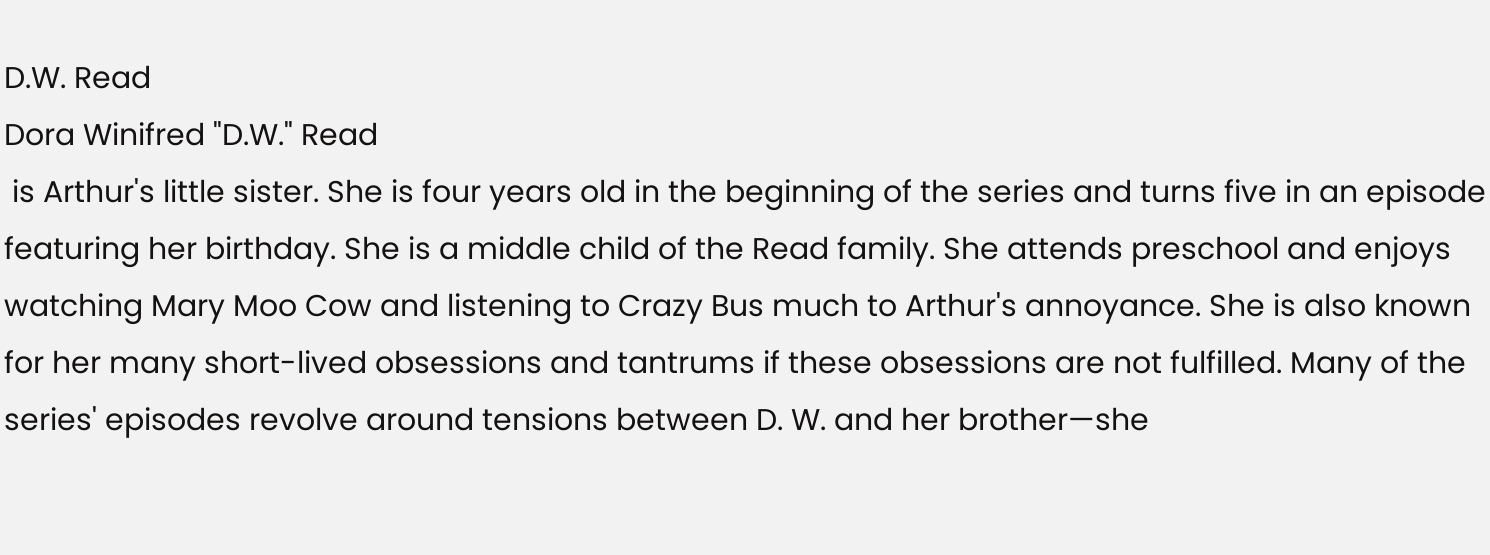D.W. Read
Dora Winifred "D.W." Read
 is Arthur's little sister. She is four years old in the beginning of the series and turns five in an episode featuring her birthday. She is a middle child of the Read family. She attends preschool and enjoys watching Mary Moo Cow and listening to Crazy Bus much to Arthur's annoyance. She is also known for her many short-lived obsessions and tantrums if these obsessions are not fulfilled. Many of the series' episodes revolve around tensions between D. W. and her brother—she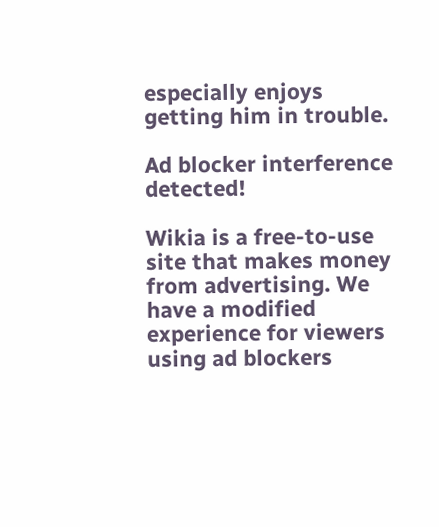especially enjoys getting him in trouble.

Ad blocker interference detected!

Wikia is a free-to-use site that makes money from advertising. We have a modified experience for viewers using ad blockers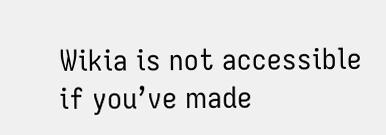Wikia is not accessible if you’ve made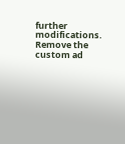further modifications. Remove the custom ad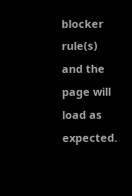blocker rule(s) and the page will load as expected.